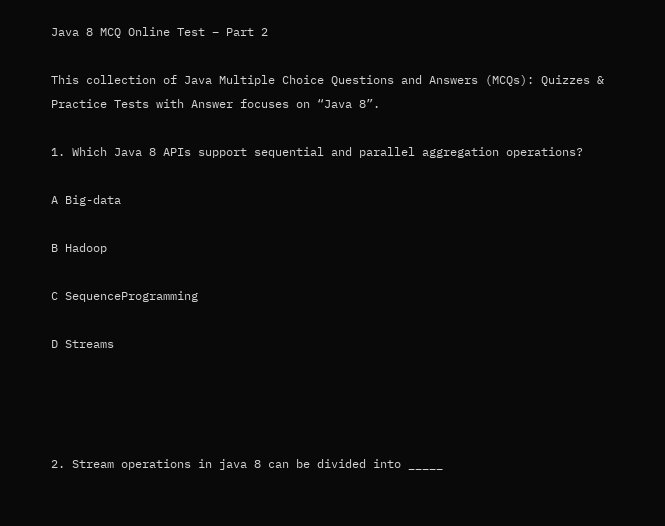Java 8 MCQ Online Test – Part 2

This collection of Java Multiple Choice Questions and Answers (MCQs): Quizzes & Practice Tests with Answer focuses on “Java 8”.

1. Which Java 8 APIs support sequential and parallel aggregation operations?

A Big-data

B Hadoop

C SequenceProgramming

D Streams




2. Stream operations in java 8 can be divided into _____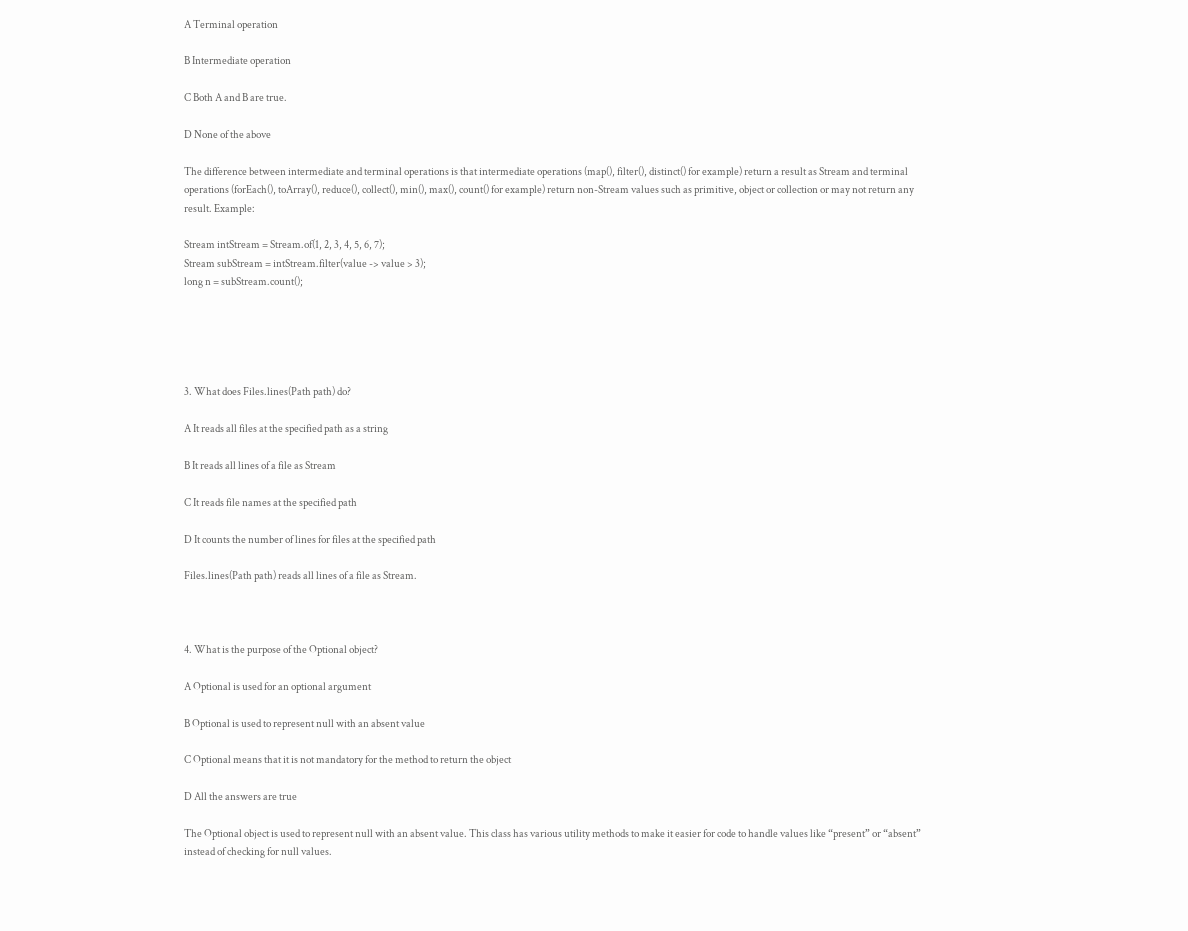A Terminal operation

B Intermediate operation

C Both A and B are true.

D None of the above

The difference between intermediate and terminal operations is that intermediate operations (map(), filter(), distinct() for example) return a result as Stream and terminal operations (forEach(), toArray(), reduce(), collect(), min(), max(), count() for example) return non-Stream values such as primitive, object or collection or may not return any result. Example:

Stream intStream = Stream.of(1, 2, 3, 4, 5, 6, 7);
Stream subStream = intStream.filter(value -> value > 3);
long n = subStream.count();





3. What does Files.lines(Path path) do?

A It reads all files at the specified path as a string

B It reads all lines of a file as Stream

C It reads file names at the specified path

D It counts the number of lines for files at the specified path

Files.lines(Path path) reads all lines of a file as Stream.



4. What is the purpose of the Optional object?

A Optional is used for an optional argument

B Optional is used to represent null with an absent value

C Optional means that it is not mandatory for the method to return the object

D All the answers are true

The Optional object is used to represent null with an absent value. This class has various utility methods to make it easier for code to handle values like “present” or “absent” instead of checking for null values.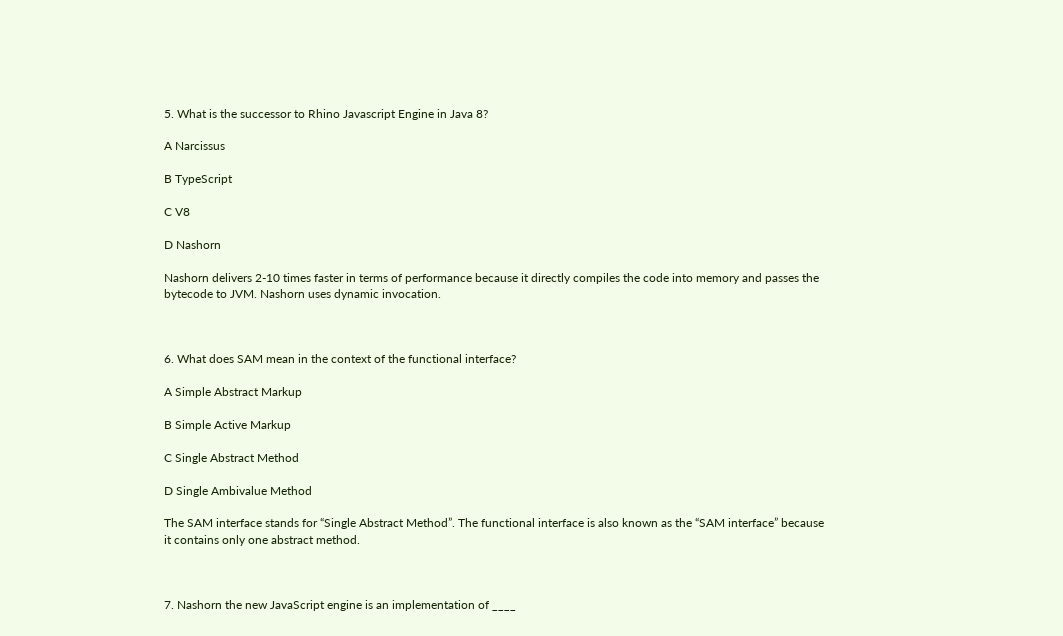5. What is the successor to Rhino Javascript Engine in Java 8?

A Narcissus

B TypeScript

C V8

D Nashorn

Nashorn delivers 2-10 times faster in terms of performance because it directly compiles the code into memory and passes the bytecode to JVM. Nashorn uses dynamic invocation.



6. What does SAM mean in the context of the functional interface?

A Simple Abstract Markup

B Simple Active Markup

C Single Abstract Method

D Single Ambivalue Method

The SAM interface stands for “Single Abstract Method”. The functional interface is also known as the “SAM interface” because it contains only one abstract method.



7. Nashorn the new JavaScript engine is an implementation of ____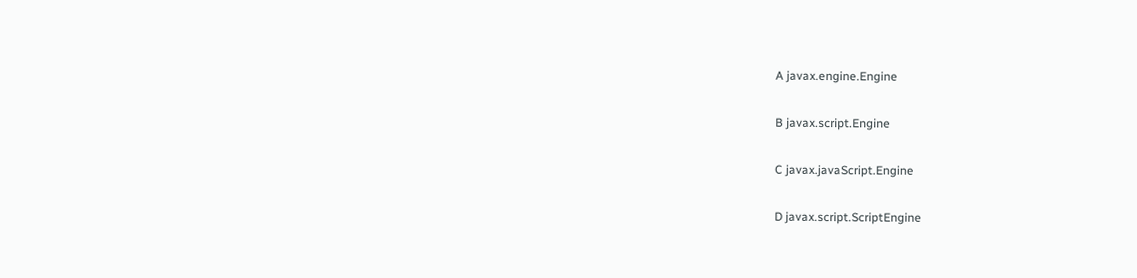A javax.engine.Engine

B javax.script.Engine

C javax.javaScript.Engine

D javax.script.ScriptEngine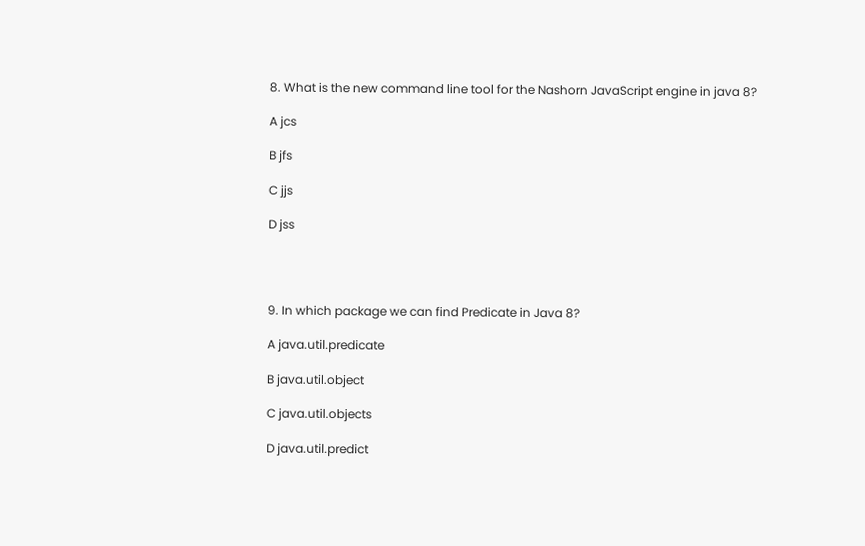8. What is the new command line tool for the Nashorn JavaScript engine in java 8?

A jcs

B jfs

C jjs

D jss




9. In which package we can find Predicate in Java 8?

A java.util.predicate

B java.util.object

C java.util.objects

D java.util.predict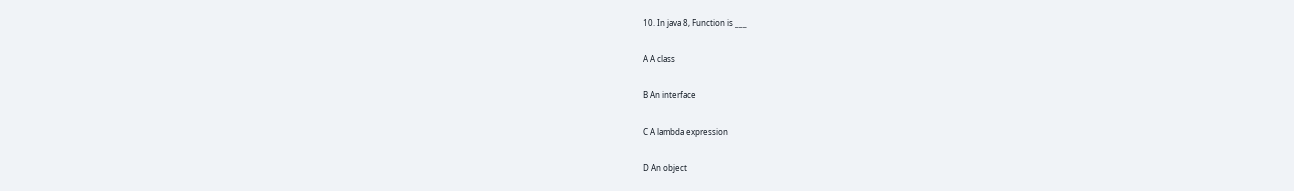10. In java 8, Function is ___

A A class

B An interface

C A lambda expression

D An object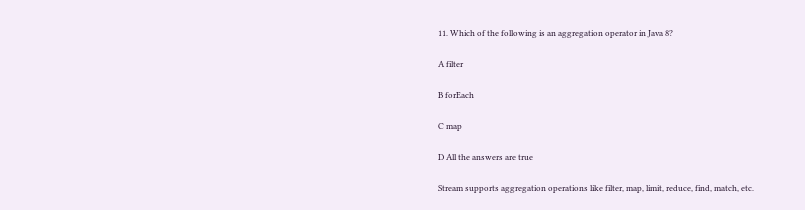11. Which of the following is an aggregation operator in Java 8?

A filter

B forEach

C map

D All the answers are true

Stream supports aggregation operations like filter, map, limit, reduce, find, match, etc.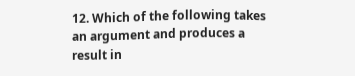12. Which of the following takes an argument and produces a result in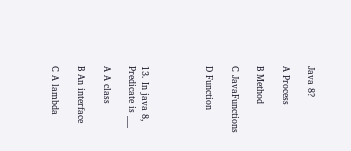Java 8?

A Process

B Method

C JavaFunctions

D Function




13. In java 8, Predicate is ___

A A class

B An interface

C A lambda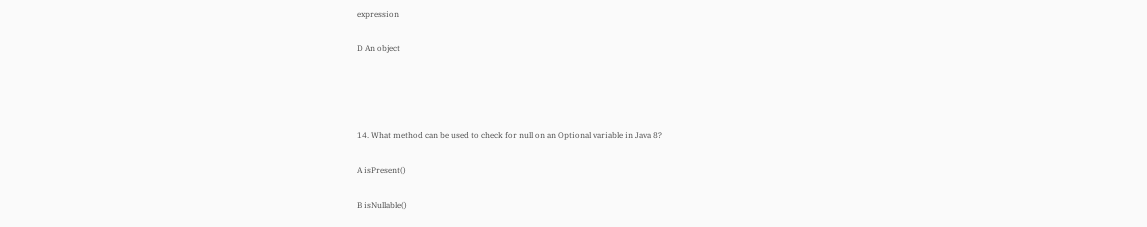expression

D An object




14. What method can be used to check for null on an Optional variable in Java 8?

A isPresent()

B isNullable()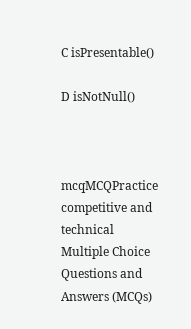C isPresentable()

D isNotNull()



mcqMCQPractice competitive and technical Multiple Choice Questions and Answers (MCQs)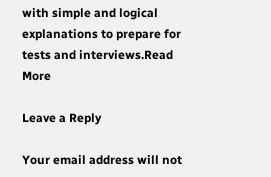with simple and logical explanations to prepare for tests and interviews.Read More

Leave a Reply

Your email address will not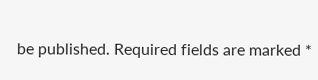be published. Required fields are marked *